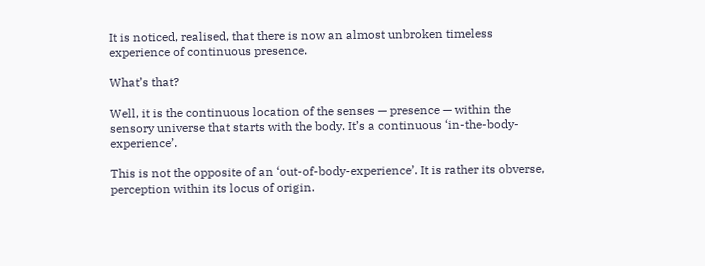It is noticed, realised, that there is now an almost unbroken timeless experience of continuous presence.

What’s that?

Well, it is the continuous location of the senses — presence — within the sensory universe that starts with the body. It’s a continuous ‘in-the-body-experience’.

This is not the opposite of an ‘out-of-body-experience’. It is rather its obverse, perception within its locus of origin.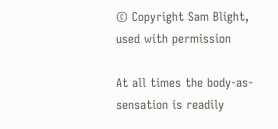© Copyright Sam Blight, used with permission

At all times the body-as-sensation is readily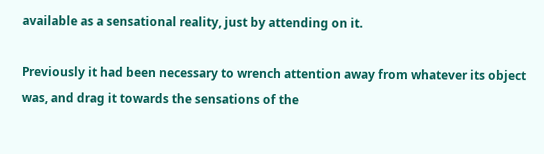available as a sensational reality, just by attending on it.

Previously it had been necessary to wrench attention away from whatever its object was, and drag it towards the sensations of the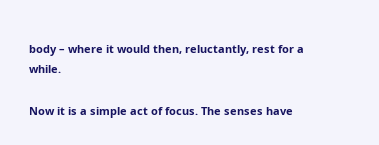body – where it would then, reluctantly, rest for a while.

Now it is a simple act of focus. The senses have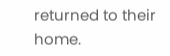returned to their home.